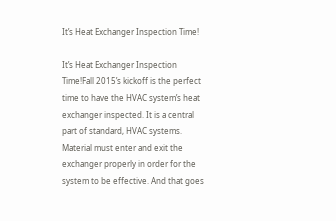It’s Heat Exchanger Inspection Time!

It’s Heat Exchanger Inspection Time!Fall 2015’s kickoff is the perfect time to have the HVAC system’s heat exchanger inspected. It is a central part of standard, HVAC systems. Material must enter and exit the exchanger properly in order for the system to be effective. And that goes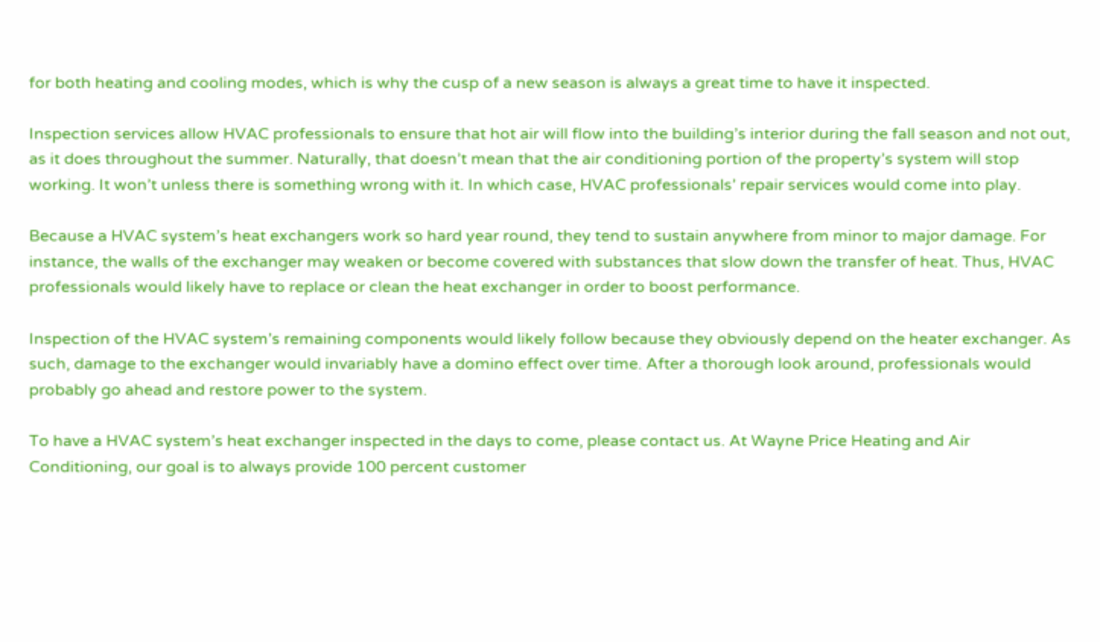for both heating and cooling modes, which is why the cusp of a new season is always a great time to have it inspected.

Inspection services allow HVAC professionals to ensure that hot air will flow into the building’s interior during the fall season and not out, as it does throughout the summer. Naturally, that doesn’t mean that the air conditioning portion of the property’s system will stop working. It won’t unless there is something wrong with it. In which case, HVAC professionals’ repair services would come into play.

Because a HVAC system’s heat exchangers work so hard year round, they tend to sustain anywhere from minor to major damage. For instance, the walls of the exchanger may weaken or become covered with substances that slow down the transfer of heat. Thus, HVAC professionals would likely have to replace or clean the heat exchanger in order to boost performance.

Inspection of the HVAC system’s remaining components would likely follow because they obviously depend on the heater exchanger. As such, damage to the exchanger would invariably have a domino effect over time. After a thorough look around, professionals would probably go ahead and restore power to the system.

To have a HVAC system’s heat exchanger inspected in the days to come, please contact us. At Wayne Price Heating and Air Conditioning, our goal is to always provide 100 percent customer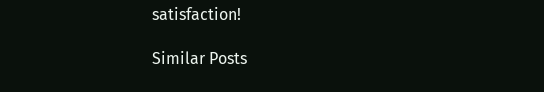satisfaction!

Similar Posts